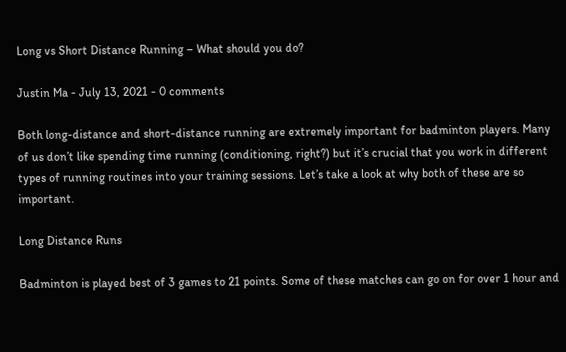Long vs Short Distance Running – What should you do?

Justin Ma - July 13, 2021 - 0 comments

Both long-distance and short-distance running are extremely important for badminton players. Many of us don’t like spending time running (conditioning, right?) but it’s crucial that you work in different types of running routines into your training sessions. Let’s take a look at why both of these are so important.

Long Distance Runs

Badminton is played best of 3 games to 21 points. Some of these matches can go on for over 1 hour and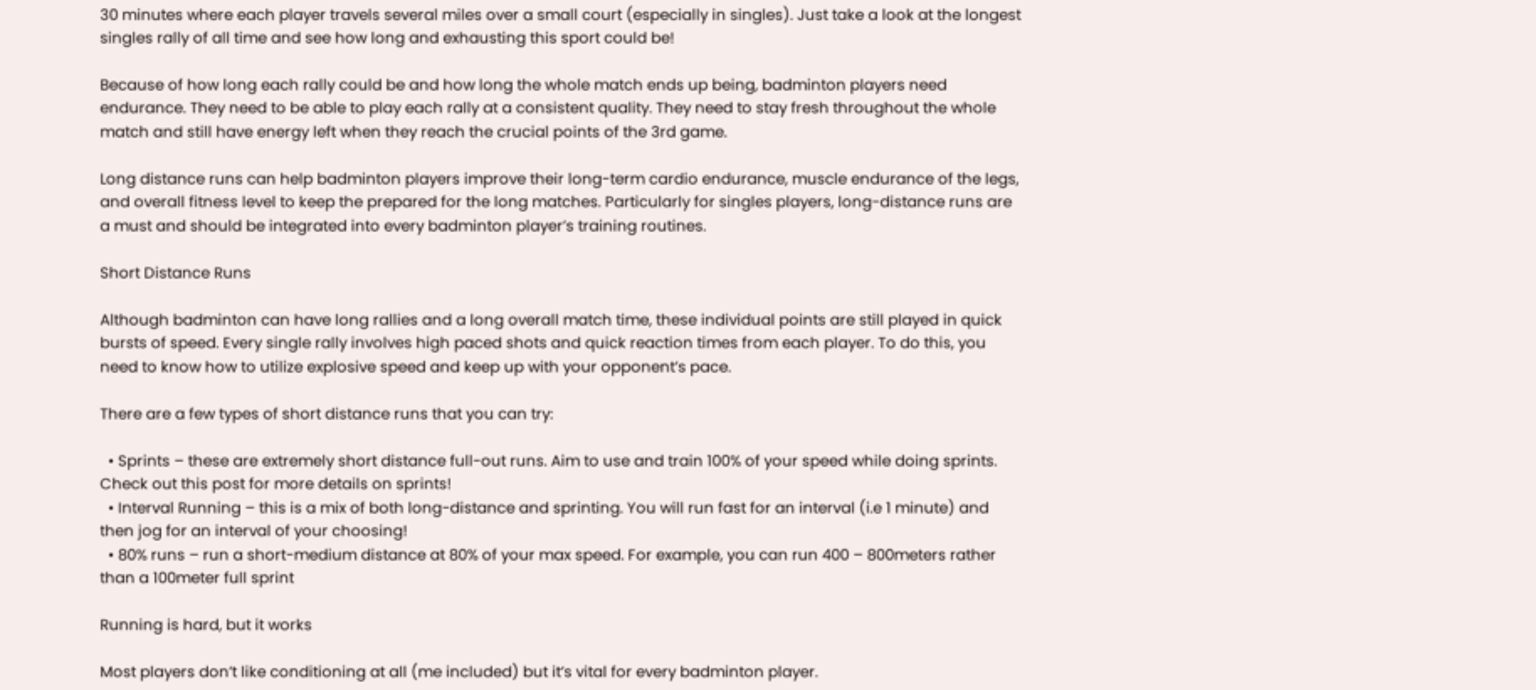30 minutes where each player travels several miles over a small court (especially in singles). Just take a look at the longest singles rally of all time and see how long and exhausting this sport could be!

Because of how long each rally could be and how long the whole match ends up being, badminton players need endurance. They need to be able to play each rally at a consistent quality. They need to stay fresh throughout the whole match and still have energy left when they reach the crucial points of the 3rd game.

Long distance runs can help badminton players improve their long-term cardio endurance, muscle endurance of the legs, and overall fitness level to keep the prepared for the long matches. Particularly for singles players, long-distance runs are a must and should be integrated into every badminton player’s training routines.

Short Distance Runs

Although badminton can have long rallies and a long overall match time, these individual points are still played in quick bursts of speed. Every single rally involves high paced shots and quick reaction times from each player. To do this, you need to know how to utilize explosive speed and keep up with your opponent’s pace.

There are a few types of short distance runs that you can try:

  • Sprints – these are extremely short distance full-out runs. Aim to use and train 100% of your speed while doing sprints. Check out this post for more details on sprints!
  • Interval Running – this is a mix of both long-distance and sprinting. You will run fast for an interval (i.e 1 minute) and then jog for an interval of your choosing!
  • 80% runs – run a short-medium distance at 80% of your max speed. For example, you can run 400 – 800meters rather than a 100meter full sprint

Running is hard, but it works

Most players don’t like conditioning at all (me included) but it’s vital for every badminton player.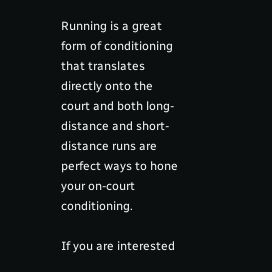Running is a great form of conditioning that translates directly onto the court and both long-distance and short-distance runs are perfect ways to hone your on-court conditioning.

If you are interested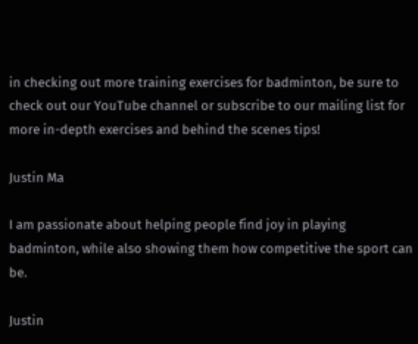in checking out more training exercises for badminton, be sure to check out our YouTube channel or subscribe to our mailing list for more in-depth exercises and behind the scenes tips!

Justin Ma

I am passionate about helping people find joy in playing badminton, while also showing them how competitive the sport can be.

Justin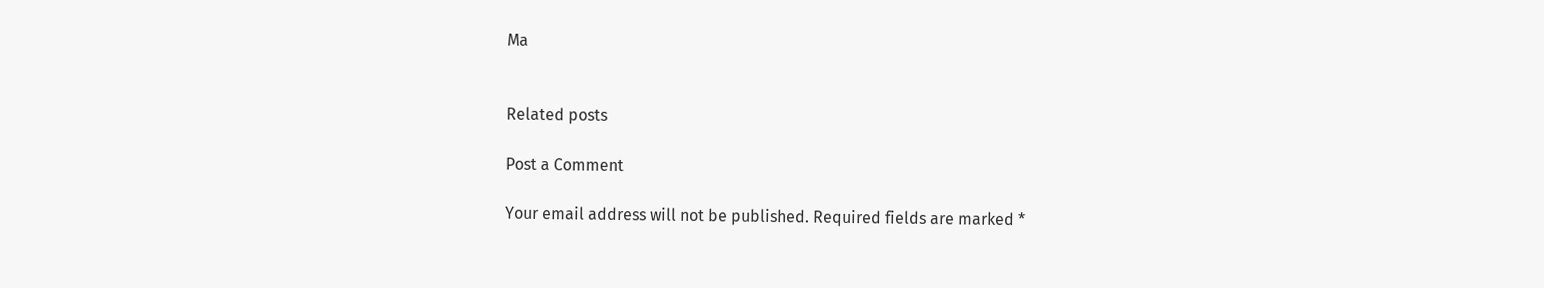Ma


Related posts

Post a Comment

Your email address will not be published. Required fields are marked *